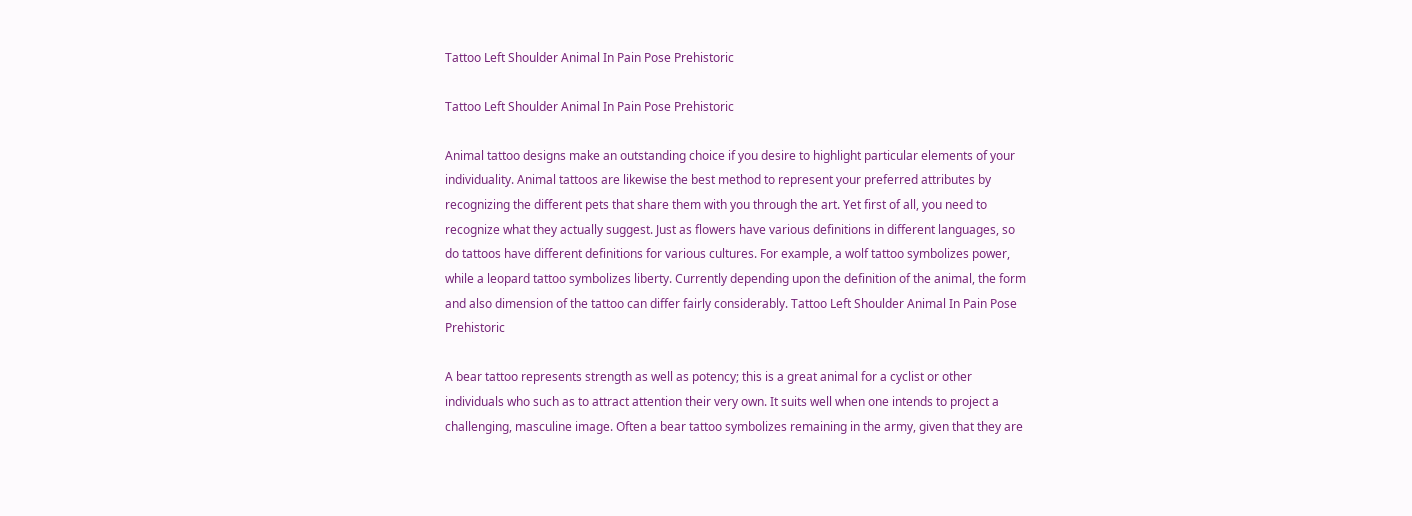Tattoo Left Shoulder Animal In Pain Pose Prehistoric

Tattoo Left Shoulder Animal In Pain Pose Prehistoric

Animal tattoo designs make an outstanding choice if you desire to highlight particular elements of your individuality. Animal tattoos are likewise the best method to represent your preferred attributes by recognizing the different pets that share them with you through the art. Yet first of all, you need to recognize what they actually suggest. Just as flowers have various definitions in different languages, so do tattoos have different definitions for various cultures. For example, a wolf tattoo symbolizes power, while a leopard tattoo symbolizes liberty. Currently depending upon the definition of the animal, the form and also dimension of the tattoo can differ fairly considerably. Tattoo Left Shoulder Animal In Pain Pose Prehistoric

A bear tattoo represents strength as well as potency; this is a great animal for a cyclist or other individuals who such as to attract attention their very own. It suits well when one intends to project a challenging, masculine image. Often a bear tattoo symbolizes remaining in the army, given that they are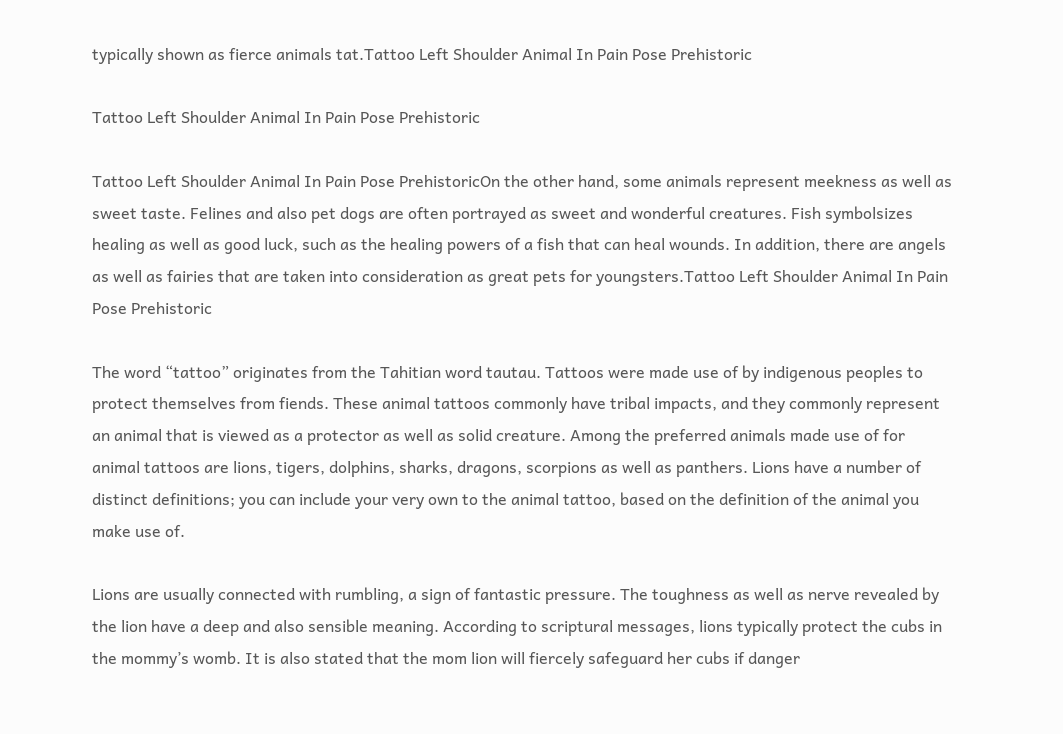typically shown as fierce animals tat.Tattoo Left Shoulder Animal In Pain Pose Prehistoric

Tattoo Left Shoulder Animal In Pain Pose Prehistoric

Tattoo Left Shoulder Animal In Pain Pose PrehistoricOn the other hand, some animals represent meekness as well as sweet taste. Felines and also pet dogs are often portrayed as sweet and wonderful creatures. Fish symbolsizes healing as well as good luck, such as the healing powers of a fish that can heal wounds. In addition, there are angels as well as fairies that are taken into consideration as great pets for youngsters.Tattoo Left Shoulder Animal In Pain Pose Prehistoric

The word “tattoo” originates from the Tahitian word tautau. Tattoos were made use of by indigenous peoples to protect themselves from fiends. These animal tattoos commonly have tribal impacts, and they commonly represent an animal that is viewed as a protector as well as solid creature. Among the preferred animals made use of for animal tattoos are lions, tigers, dolphins, sharks, dragons, scorpions as well as panthers. Lions have a number of distinct definitions; you can include your very own to the animal tattoo, based on the definition of the animal you make use of.

Lions are usually connected with rumbling, a sign of fantastic pressure. The toughness as well as nerve revealed by the lion have a deep and also sensible meaning. According to scriptural messages, lions typically protect the cubs in the mommy’s womb. It is also stated that the mom lion will fiercely safeguard her cubs if danger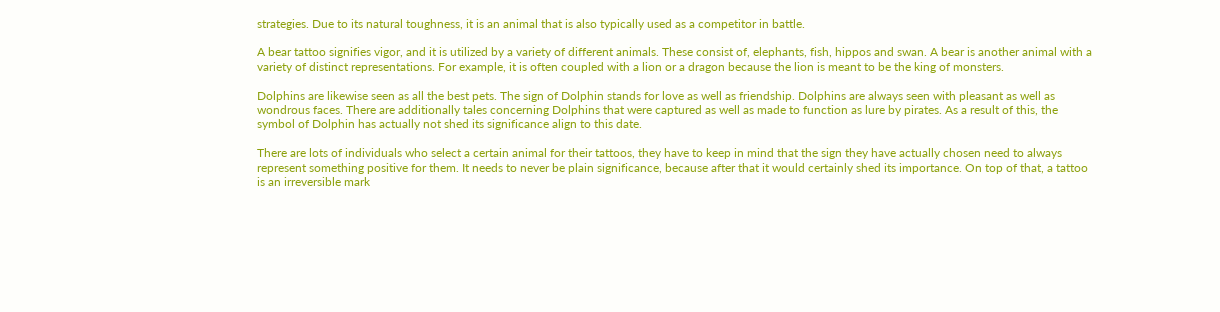strategies. Due to its natural toughness, it is an animal that is also typically used as a competitor in battle.

A bear tattoo signifies vigor, and it is utilized by a variety of different animals. These consist of, elephants, fish, hippos and swan. A bear is another animal with a variety of distinct representations. For example, it is often coupled with a lion or a dragon because the lion is meant to be the king of monsters.

Dolphins are likewise seen as all the best pets. The sign of Dolphin stands for love as well as friendship. Dolphins are always seen with pleasant as well as wondrous faces. There are additionally tales concerning Dolphins that were captured as well as made to function as lure by pirates. As a result of this, the symbol of Dolphin has actually not shed its significance align to this date.

There are lots of individuals who select a certain animal for their tattoos, they have to keep in mind that the sign they have actually chosen need to always represent something positive for them. It needs to never be plain significance, because after that it would certainly shed its importance. On top of that, a tattoo is an irreversible mark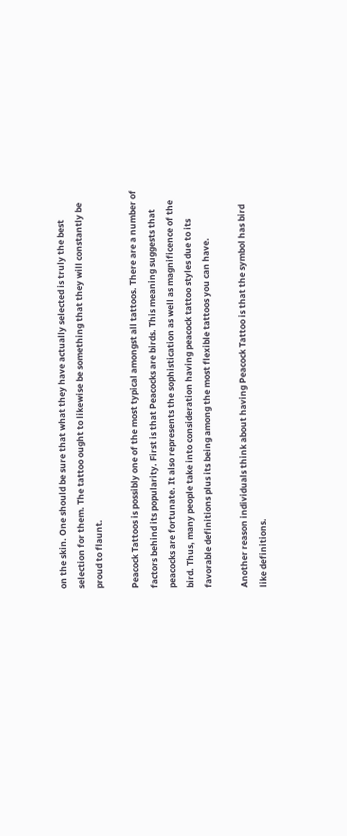on the skin. One should be sure that what they have actually selected is truly the best selection for them. The tattoo ought to likewise be something that they will constantly be proud to flaunt.

Peacock Tattoos is possibly one of the most typical amongst all tattoos. There are a number of factors behind its popularity. First is that Peacocks are birds. This meaning suggests that peacocks are fortunate. It also represents the sophistication as well as magnificence of the bird. Thus, many people take into consideration having peacock tattoo styles due to its favorable definitions plus its being among the most flexible tattoos you can have.

Another reason individuals think about having Peacock Tattoo is that the symbol has bird like definitions.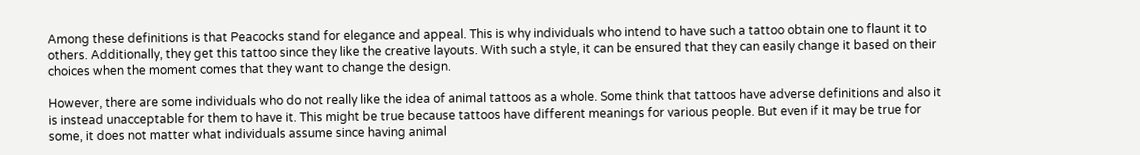Among these definitions is that Peacocks stand for elegance and appeal. This is why individuals who intend to have such a tattoo obtain one to flaunt it to others. Additionally, they get this tattoo since they like the creative layouts. With such a style, it can be ensured that they can easily change it based on their choices when the moment comes that they want to change the design.

However, there are some individuals who do not really like the idea of animal tattoos as a whole. Some think that tattoos have adverse definitions and also it is instead unacceptable for them to have it. This might be true because tattoos have different meanings for various people. But even if it may be true for some, it does not matter what individuals assume since having animal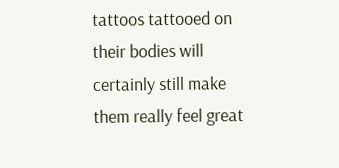tattoos tattooed on their bodies will certainly still make them really feel great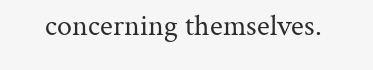concerning themselves.